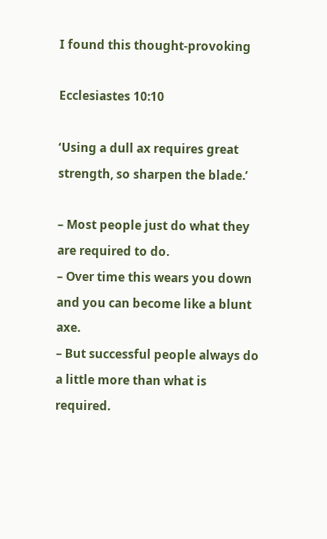I found this thought-provoking

Ecclesiastes 10:10

‘Using a dull ax requires great strength, so sharpen the blade.’

– Most people just do what they are required to do.
– Over time this wears you down and you can become like a blunt axe.
– But successful people always do a little more than what is required.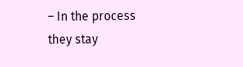– In the process they stay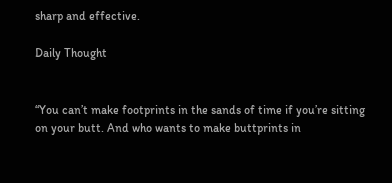sharp and effective.

Daily Thought


“You can’t make footprints in the sands of time if you’re sitting on your butt. And who wants to make buttprints in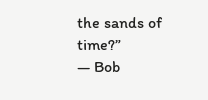the sands of time?”
― Bob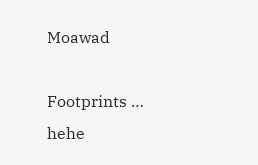Moawad

Footprints … hehe